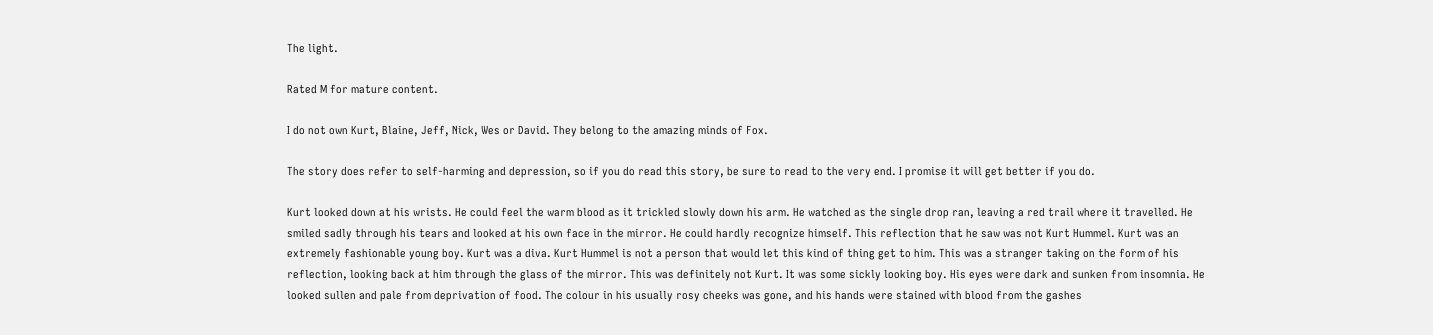The light.

Rated M for mature content.

I do not own Kurt, Blaine, Jeff, Nick, Wes or David. They belong to the amazing minds of Fox.

The story does refer to self-harming and depression, so if you do read this story, be sure to read to the very end. I promise it will get better if you do.

Kurt looked down at his wrists. He could feel the warm blood as it trickled slowly down his arm. He watched as the single drop ran, leaving a red trail where it travelled. He smiled sadly through his tears and looked at his own face in the mirror. He could hardly recognize himself. This reflection that he saw was not Kurt Hummel. Kurt was an extremely fashionable young boy. Kurt was a diva. Kurt Hummel is not a person that would let this kind of thing get to him. This was a stranger taking on the form of his reflection, looking back at him through the glass of the mirror. This was definitely not Kurt. It was some sickly looking boy. His eyes were dark and sunken from insomnia. He looked sullen and pale from deprivation of food. The colour in his usually rosy cheeks was gone, and his hands were stained with blood from the gashes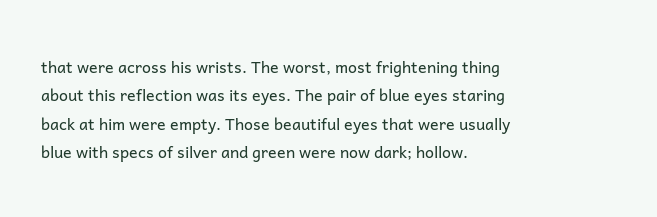that were across his wrists. The worst, most frightening thing about this reflection was its eyes. The pair of blue eyes staring back at him were empty. Those beautiful eyes that were usually blue with specs of silver and green were now dark; hollow.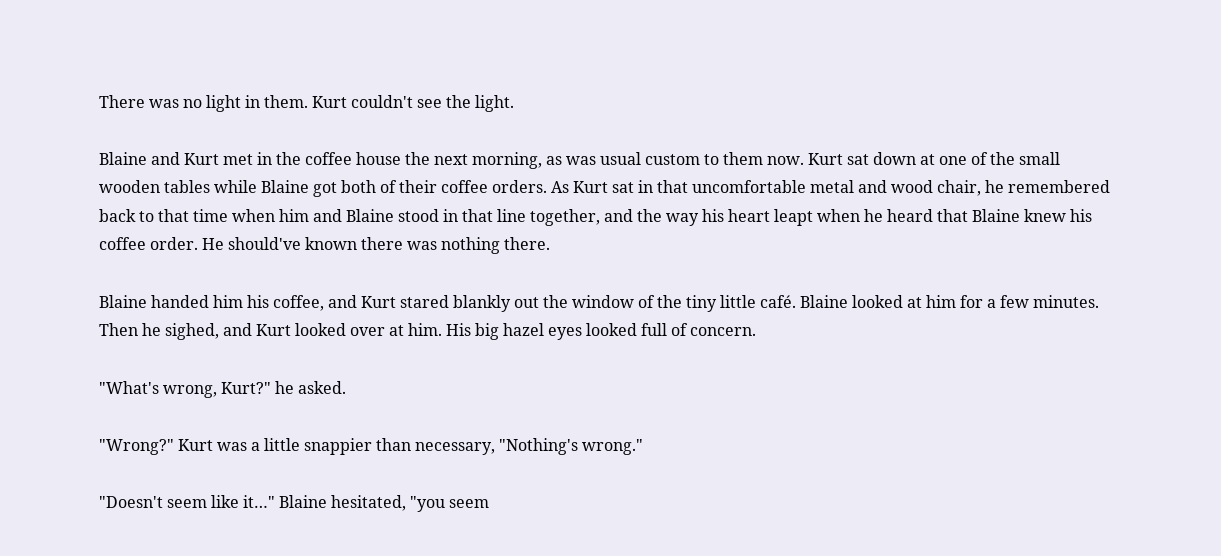There was no light in them. Kurt couldn't see the light.

Blaine and Kurt met in the coffee house the next morning, as was usual custom to them now. Kurt sat down at one of the small wooden tables while Blaine got both of their coffee orders. As Kurt sat in that uncomfortable metal and wood chair, he remembered back to that time when him and Blaine stood in that line together, and the way his heart leapt when he heard that Blaine knew his coffee order. He should've known there was nothing there.

Blaine handed him his coffee, and Kurt stared blankly out the window of the tiny little café. Blaine looked at him for a few minutes. Then he sighed, and Kurt looked over at him. His big hazel eyes looked full of concern.

"What's wrong, Kurt?" he asked.

"Wrong?" Kurt was a little snappier than necessary, "Nothing's wrong."

"Doesn't seem like it…" Blaine hesitated, "you seem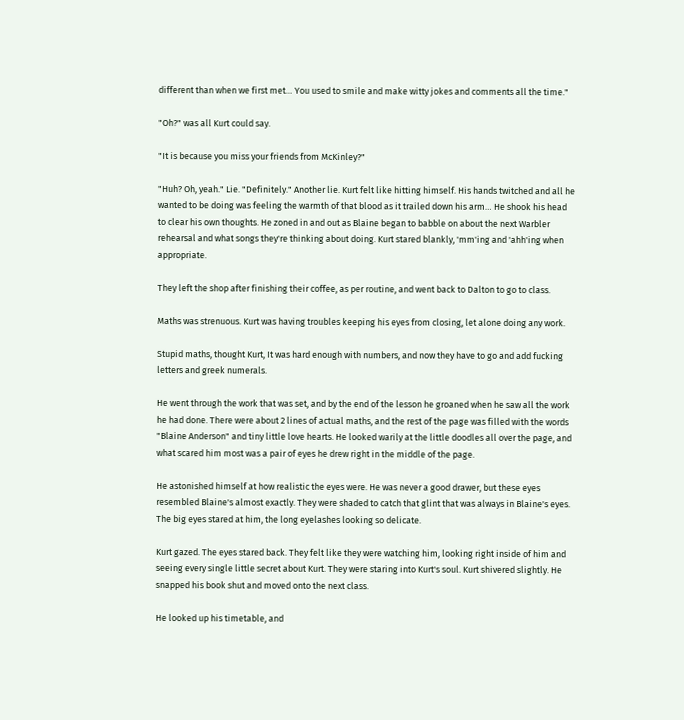different than when we first met… You used to smile and make witty jokes and comments all the time."

"Oh?" was all Kurt could say.

"It is because you miss your friends from McKinley?"

"Huh? Oh, yeah." Lie. "Definitely." Another lie. Kurt felt like hitting himself. His hands twitched and all he wanted to be doing was feeling the warmth of that blood as it trailed down his arm… He shook his head to clear his own thoughts. He zoned in and out as Blaine began to babble on about the next Warbler rehearsal and what songs they're thinking about doing. Kurt stared blankly, 'mm'ing and 'ahh'ing when appropriate.

They left the shop after finishing their coffee, as per routine, and went back to Dalton to go to class.

Maths was strenuous. Kurt was having troubles keeping his eyes from closing, let alone doing any work.

Stupid maths, thought Kurt, It was hard enough with numbers, and now they have to go and add fucking letters and greek numerals.

He went through the work that was set, and by the end of the lesson he groaned when he saw all the work he had done. There were about 2 lines of actual maths, and the rest of the page was filled with the words "Blaine Anderson" and tiny little love hearts. He looked warily at the little doodles all over the page, and what scared him most was a pair of eyes he drew right in the middle of the page.

He astonished himself at how realistic the eyes were. He was never a good drawer, but these eyes resembled Blaine's almost exactly. They were shaded to catch that glint that was always in Blaine's eyes. The big eyes stared at him, the long eyelashes looking so delicate.

Kurt gazed. The eyes stared back. They felt like they were watching him, looking right inside of him and seeing every single little secret about Kurt. They were staring into Kurt's soul. Kurt shivered slightly. He snapped his book shut and moved onto the next class.

He looked up his timetable, and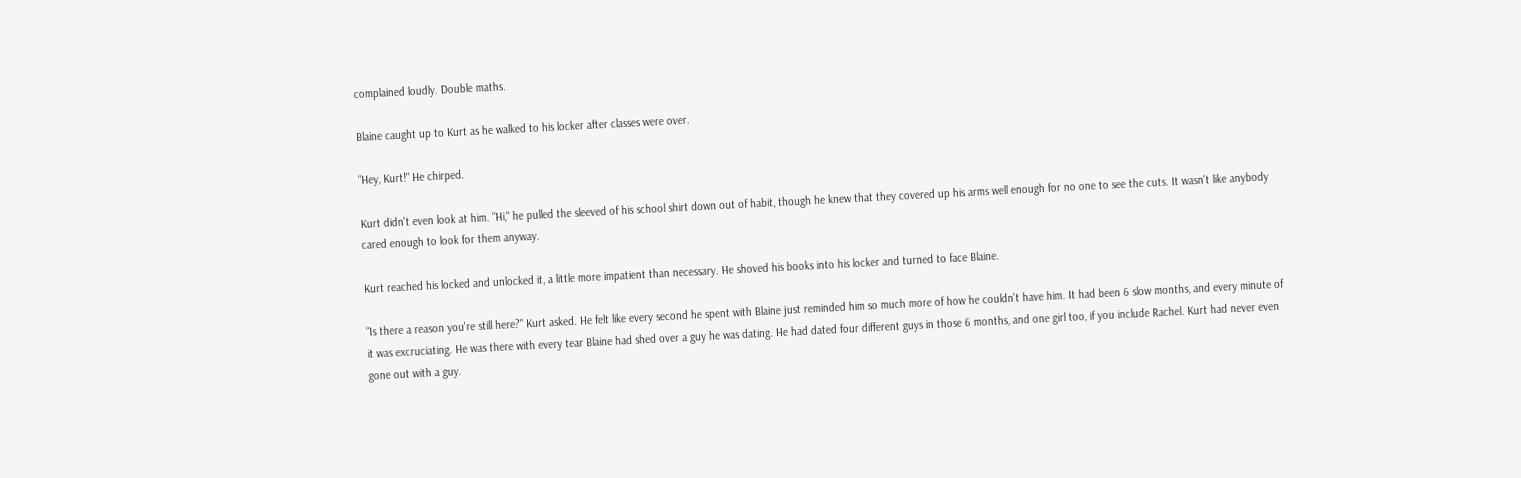complained loudly. Double maths.

Blaine caught up to Kurt as he walked to his locker after classes were over.

"Hey, Kurt!" He chirped.

Kurt didn't even look at him. "Hi," he pulled the sleeved of his school shirt down out of habit, though he knew that they covered up his arms well enough for no one to see the cuts. It wasn't like anybody cared enough to look for them anyway.

Kurt reached his locked and unlocked it, a little more impatient than necessary. He shoved his books into his locker and turned to face Blaine.

"Is there a reason you're still here?" Kurt asked. He felt like every second he spent with Blaine just reminded him so much more of how he couldn't have him. It had been 6 slow months, and every minute of it was excruciating. He was there with every tear Blaine had shed over a guy he was dating. He had dated four different guys in those 6 months, and one girl too, if you include Rachel. Kurt had never even gone out with a guy.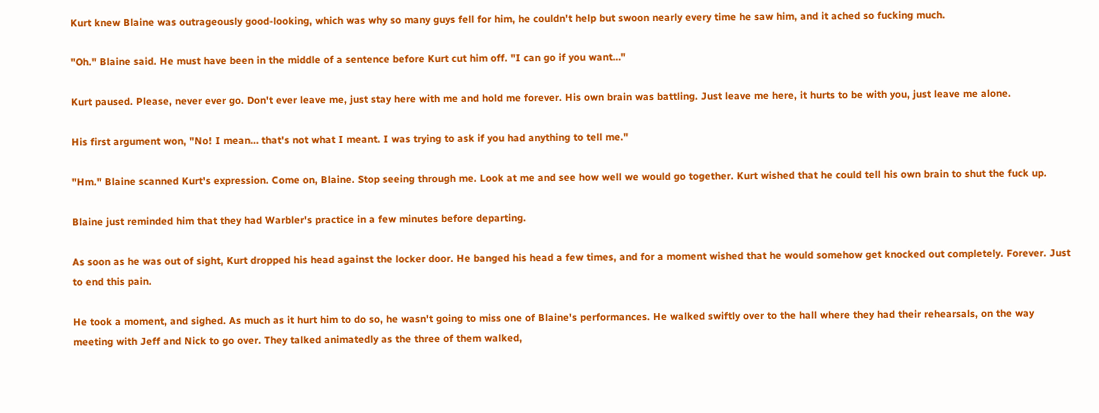Kurt knew Blaine was outrageously good-looking, which was why so many guys fell for him, he couldn't help but swoon nearly every time he saw him, and it ached so fucking much.

"Oh." Blaine said. He must have been in the middle of a sentence before Kurt cut him off. "I can go if you want…"

Kurt paused. Please, never ever go. Don't ever leave me, just stay here with me and hold me forever. His own brain was battling. Just leave me here, it hurts to be with you, just leave me alone.

His first argument won, "No! I mean… that's not what I meant. I was trying to ask if you had anything to tell me."

"Hm." Blaine scanned Kurt's expression. Come on, Blaine. Stop seeing through me. Look at me and see how well we would go together. Kurt wished that he could tell his own brain to shut the fuck up.

Blaine just reminded him that they had Warbler's practice in a few minutes before departing.

As soon as he was out of sight, Kurt dropped his head against the locker door. He banged his head a few times, and for a moment wished that he would somehow get knocked out completely. Forever. Just to end this pain.

He took a moment, and sighed. As much as it hurt him to do so, he wasn't going to miss one of Blaine's performances. He walked swiftly over to the hall where they had their rehearsals, on the way meeting with Jeff and Nick to go over. They talked animatedly as the three of them walked,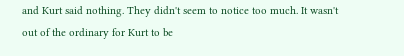and Kurt said nothing. They didn't seem to notice too much. It wasn't out of the ordinary for Kurt to be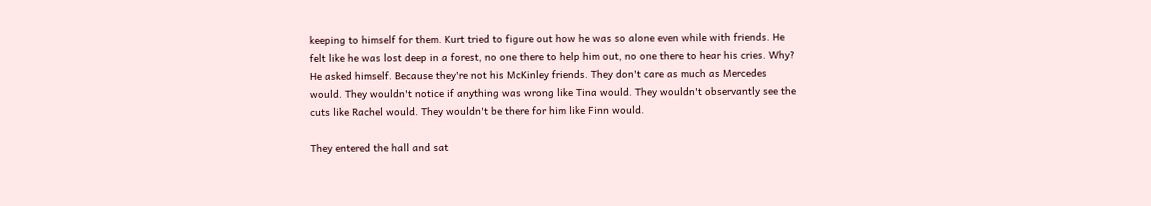keeping to himself for them. Kurt tried to figure out how he was so alone even while with friends. He felt like he was lost deep in a forest, no one there to help him out, no one there to hear his cries. Why? He asked himself. Because they're not his McKinley friends. They don't care as much as Mercedes would. They wouldn't notice if anything was wrong like Tina would. They wouldn't observantly see the cuts like Rachel would. They wouldn't be there for him like Finn would.

They entered the hall and sat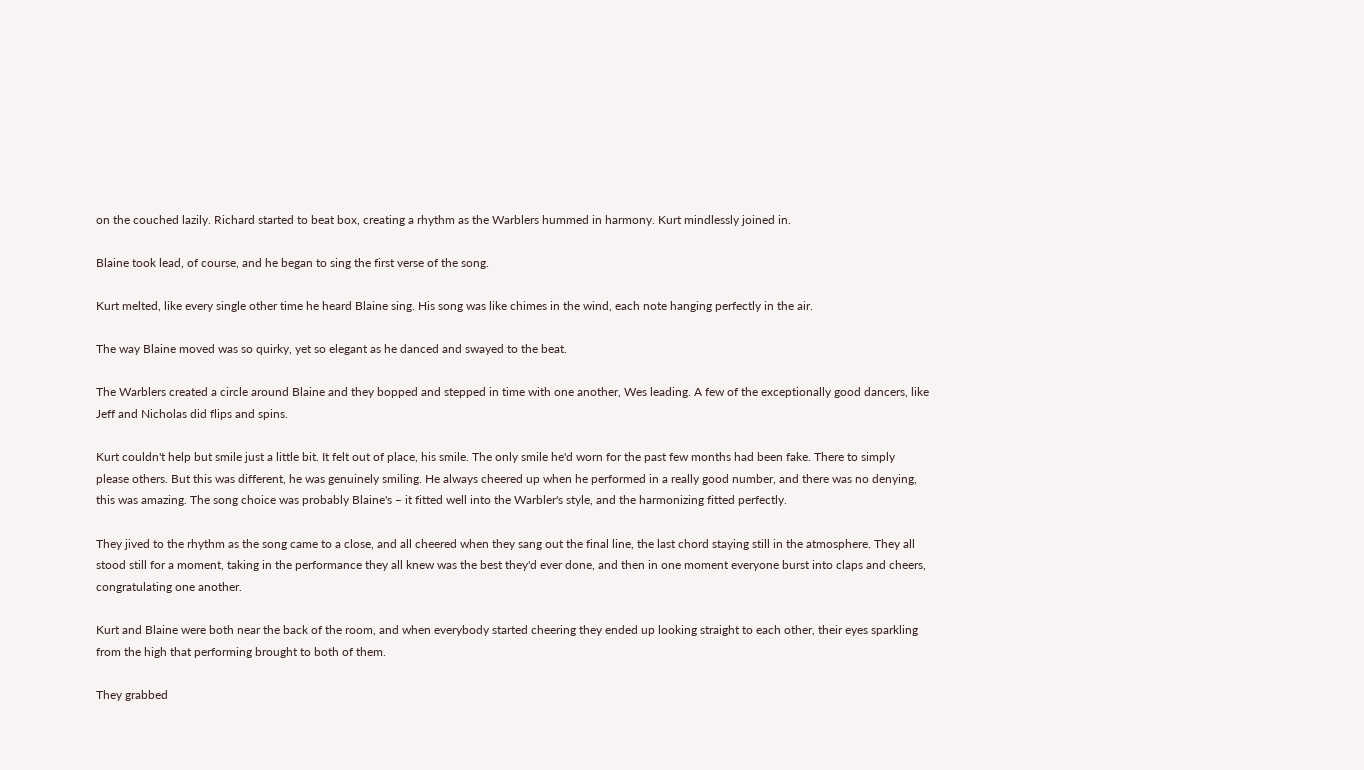on the couched lazily. Richard started to beat box, creating a rhythm as the Warblers hummed in harmony. Kurt mindlessly joined in.

Blaine took lead, of course, and he began to sing the first verse of the song.

Kurt melted, like every single other time he heard Blaine sing. His song was like chimes in the wind, each note hanging perfectly in the air.

The way Blaine moved was so quirky, yet so elegant as he danced and swayed to the beat.

The Warblers created a circle around Blaine and they bopped and stepped in time with one another, Wes leading. A few of the exceptionally good dancers, like Jeff and Nicholas did flips and spins.

Kurt couldn't help but smile just a little bit. It felt out of place, his smile. The only smile he'd worn for the past few months had been fake. There to simply please others. But this was different, he was genuinely smiling. He always cheered up when he performed in a really good number, and there was no denying, this was amazing. The song choice was probably Blaine's – it fitted well into the Warbler's style, and the harmonizing fitted perfectly.

They jived to the rhythm as the song came to a close, and all cheered when they sang out the final line, the last chord staying still in the atmosphere. They all stood still for a moment, taking in the performance they all knew was the best they'd ever done, and then in one moment everyone burst into claps and cheers, congratulating one another.

Kurt and Blaine were both near the back of the room, and when everybody started cheering they ended up looking straight to each other, their eyes sparkling from the high that performing brought to both of them.

They grabbed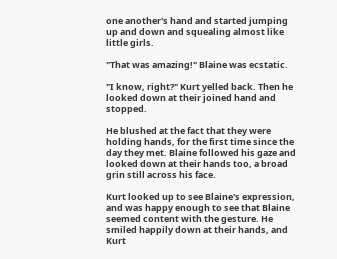one another's hand and started jumping up and down and squealing almost like little girls.

"That was amazing!" Blaine was ecstatic.

"I know, right?" Kurt yelled back. Then he looked down at their joined hand and stopped.

He blushed at the fact that they were holding hands, for the first time since the day they met. Blaine followed his gaze and looked down at their hands too, a broad grin still across his face.

Kurt looked up to see Blaine's expression, and was happy enough to see that Blaine seemed content with the gesture. He smiled happily down at their hands, and Kurt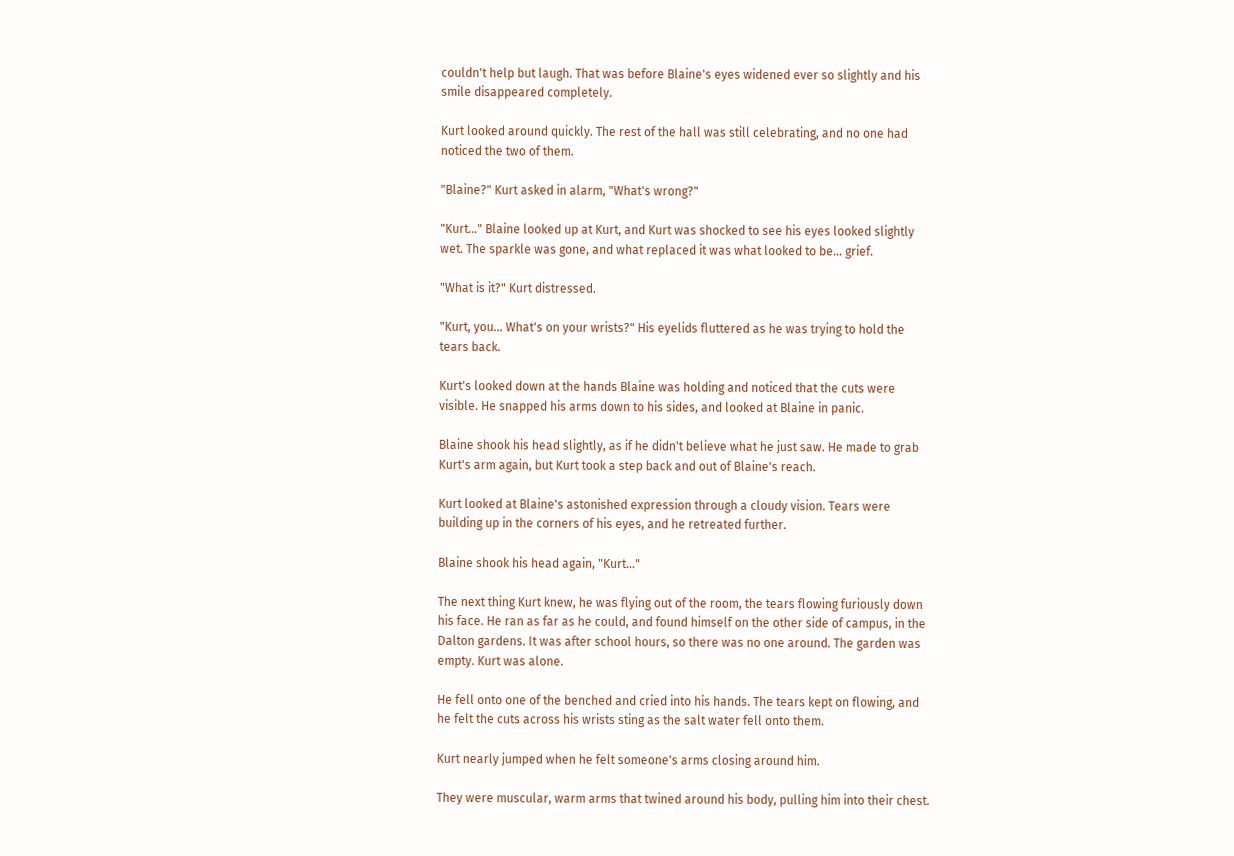couldn't help but laugh. That was before Blaine's eyes widened ever so slightly and his smile disappeared completely.

Kurt looked around quickly. The rest of the hall was still celebrating, and no one had noticed the two of them.

"Blaine?" Kurt asked in alarm, "What's wrong?"

"Kurt…" Blaine looked up at Kurt, and Kurt was shocked to see his eyes looked slightly wet. The sparkle was gone, and what replaced it was what looked to be… grief.

"What is it?" Kurt distressed.

"Kurt, you… What's on your wrists?" His eyelids fluttered as he was trying to hold the tears back.

Kurt's looked down at the hands Blaine was holding and noticed that the cuts were visible. He snapped his arms down to his sides, and looked at Blaine in panic.

Blaine shook his head slightly, as if he didn't believe what he just saw. He made to grab Kurt's arm again, but Kurt took a step back and out of Blaine's reach.

Kurt looked at Blaine's astonished expression through a cloudy vision. Tears were building up in the corners of his eyes, and he retreated further.

Blaine shook his head again, "Kurt…"

The next thing Kurt knew, he was flying out of the room, the tears flowing furiously down his face. He ran as far as he could, and found himself on the other side of campus, in the Dalton gardens. It was after school hours, so there was no one around. The garden was empty. Kurt was alone.

He fell onto one of the benched and cried into his hands. The tears kept on flowing, and he felt the cuts across his wrists sting as the salt water fell onto them.

Kurt nearly jumped when he felt someone's arms closing around him.

They were muscular, warm arms that twined around his body, pulling him into their chest.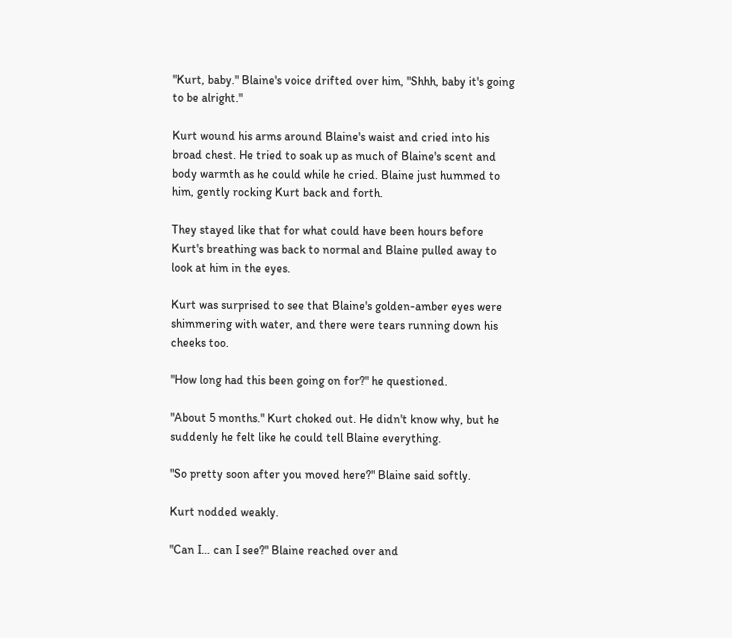"Kurt, baby." Blaine's voice drifted over him, "Shhh, baby it's going to be alright."

Kurt wound his arms around Blaine's waist and cried into his broad chest. He tried to soak up as much of Blaine's scent and body warmth as he could while he cried. Blaine just hummed to him, gently rocking Kurt back and forth.

They stayed like that for what could have been hours before Kurt's breathing was back to normal and Blaine pulled away to look at him in the eyes.

Kurt was surprised to see that Blaine's golden-amber eyes were shimmering with water, and there were tears running down his cheeks too.

"How long had this been going on for?" he questioned.

"About 5 months." Kurt choked out. He didn't know why, but he suddenly he felt like he could tell Blaine everything.

"So pretty soon after you moved here?" Blaine said softly.

Kurt nodded weakly.

"Can I… can I see?" Blaine reached over and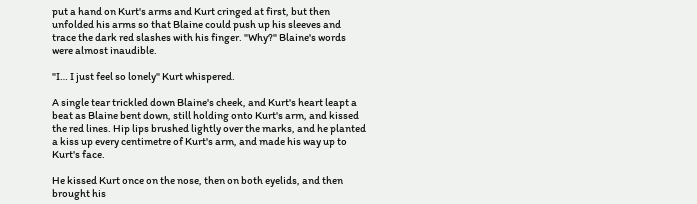put a hand on Kurt's arms and Kurt cringed at first, but then unfolded his arms so that Blaine could push up his sleeves and trace the dark red slashes with his finger. "Why?" Blaine's words were almost inaudible.

"I… I just feel so lonely" Kurt whispered.

A single tear trickled down Blaine's cheek, and Kurt's heart leapt a beat as Blaine bent down, still holding onto Kurt's arm, and kissed the red lines. Hip lips brushed lightly over the marks, and he planted a kiss up every centimetre of Kurt's arm, and made his way up to Kurt's face.

He kissed Kurt once on the nose, then on both eyelids, and then brought his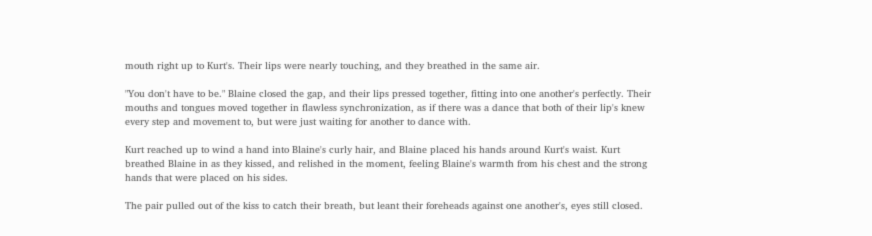mouth right up to Kurt's. Their lips were nearly touching, and they breathed in the same air.

"You don't have to be." Blaine closed the gap, and their lips pressed together, fitting into one another's perfectly. Their mouths and tongues moved together in flawless synchronization, as if there was a dance that both of their lip's knew every step and movement to, but were just waiting for another to dance with.

Kurt reached up to wind a hand into Blaine's curly hair, and Blaine placed his hands around Kurt's waist. Kurt breathed Blaine in as they kissed, and relished in the moment, feeling Blaine's warmth from his chest and the strong hands that were placed on his sides.

The pair pulled out of the kiss to catch their breath, but leant their foreheads against one another's, eyes still closed.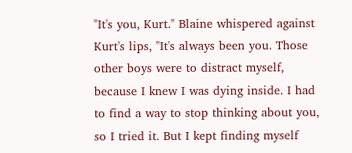"It's you, Kurt." Blaine whispered against Kurt's lips, "It's always been you. Those other boys were to distract myself, because I knew I was dying inside. I had to find a way to stop thinking about you, so I tried it. But I kept finding myself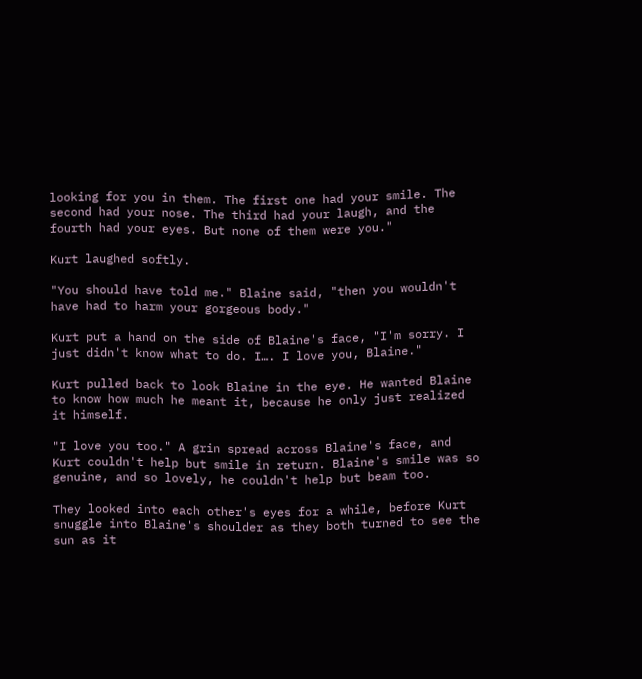looking for you in them. The first one had your smile. The second had your nose. The third had your laugh, and the fourth had your eyes. But none of them were you."

Kurt laughed softly.

"You should have told me." Blaine said, "then you wouldn't have had to harm your gorgeous body."

Kurt put a hand on the side of Blaine's face, "I'm sorry. I just didn't know what to do. I…. I love you, Blaine."

Kurt pulled back to look Blaine in the eye. He wanted Blaine to know how much he meant it, because he only just realized it himself.

"I love you too." A grin spread across Blaine's face, and Kurt couldn't help but smile in return. Blaine's smile was so genuine, and so lovely, he couldn't help but beam too.

They looked into each other's eyes for a while, before Kurt snuggle into Blaine's shoulder as they both turned to see the sun as it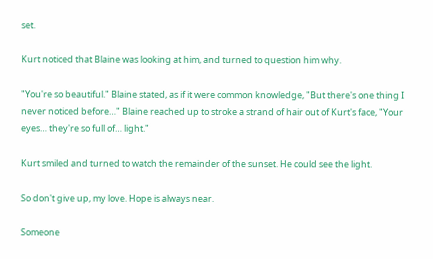set.

Kurt noticed that Blaine was looking at him, and turned to question him why.

"You're so beautiful." Blaine stated, as if it were common knowledge, "But there's one thing I never noticed before…" Blaine reached up to stroke a strand of hair out of Kurt's face, "Your eyes… they're so full of… light."

Kurt smiled and turned to watch the remainder of the sunset. He could see the light.

So don't give up, my love. Hope is always near.

Someone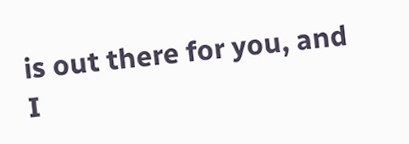is out there for you, and I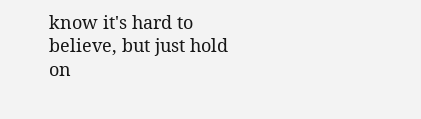know it's hard to believe, but just hold on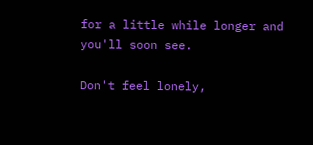for a little while longer and you'll soon see.

Don't feel lonely,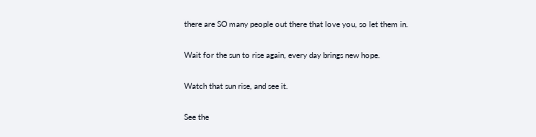there are SO many people out there that love you, so let them in.

Wait for the sun to rise again, every day brings new hope.

Watch that sun rise, and see it.

See the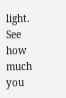light. See how much you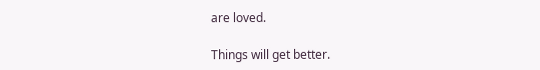are loved.

Things will get better.